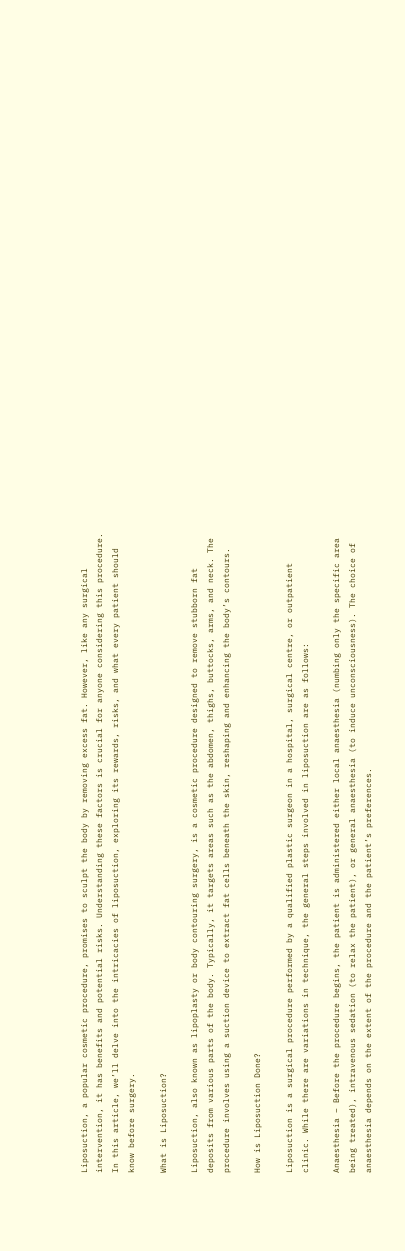Liposuction, a popular cosmetic procedure, promises to sculpt the body by removing excess fat. However, like any surgical intervention, it has benefits and potential risks. Understanding these factors is crucial for anyone considering this procedure. In this article, we’ll delve into the intricacies of liposuction, exploring its rewards, risks, and what every patient should know before surgery.

What is Liposuction?

Liposuction, also known as lipoplasty or body contouring surgery, is a cosmetic procedure designed to remove stubborn fat deposits from various parts of the body. Typically, it targets areas such as the abdomen, thighs, buttocks, arms, and neck. The procedure involves using a suction device to extract fat cells beneath the skin, reshaping and enhancing the body’s contours.

How is Liposuction Done?

Liposuction is a surgical procedure performed by a qualified plastic surgeon in a hospital, surgical centre, or outpatient clinic. While there are variations in technique, the general steps involved in liposuction are as follows:

Anaesthesia – Before the procedure begins, the patient is administered either local anaesthesia (numbing only the specific area being treated), intravenous sedation (to relax the patient), or general anaesthesia (to induce unconsciousness). The choice of anaesthesia depends on the extent of the procedure and the patient’s preferences.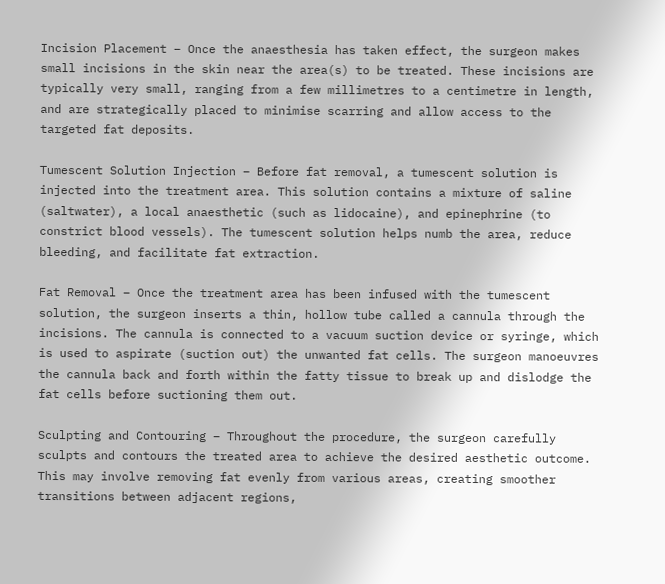Incision Placement – Once the anaesthesia has taken effect, the surgeon makes small incisions in the skin near the area(s) to be treated. These incisions are typically very small, ranging from a few millimetres to a centimetre in length, and are strategically placed to minimise scarring and allow access to the targeted fat deposits.

Tumescent Solution Injection – Before fat removal, a tumescent solution is injected into the treatment area. This solution contains a mixture of saline (saltwater), a local anaesthetic (such as lidocaine), and epinephrine (to constrict blood vessels). The tumescent solution helps numb the area, reduce bleeding, and facilitate fat extraction.

Fat Removal – Once the treatment area has been infused with the tumescent solution, the surgeon inserts a thin, hollow tube called a cannula through the incisions. The cannula is connected to a vacuum suction device or syringe, which is used to aspirate (suction out) the unwanted fat cells. The surgeon manoeuvres the cannula back and forth within the fatty tissue to break up and dislodge the fat cells before suctioning them out.

Sculpting and Contouring – Throughout the procedure, the surgeon carefully sculpts and contours the treated area to achieve the desired aesthetic outcome. This may involve removing fat evenly from various areas, creating smoother transitions between adjacent regions,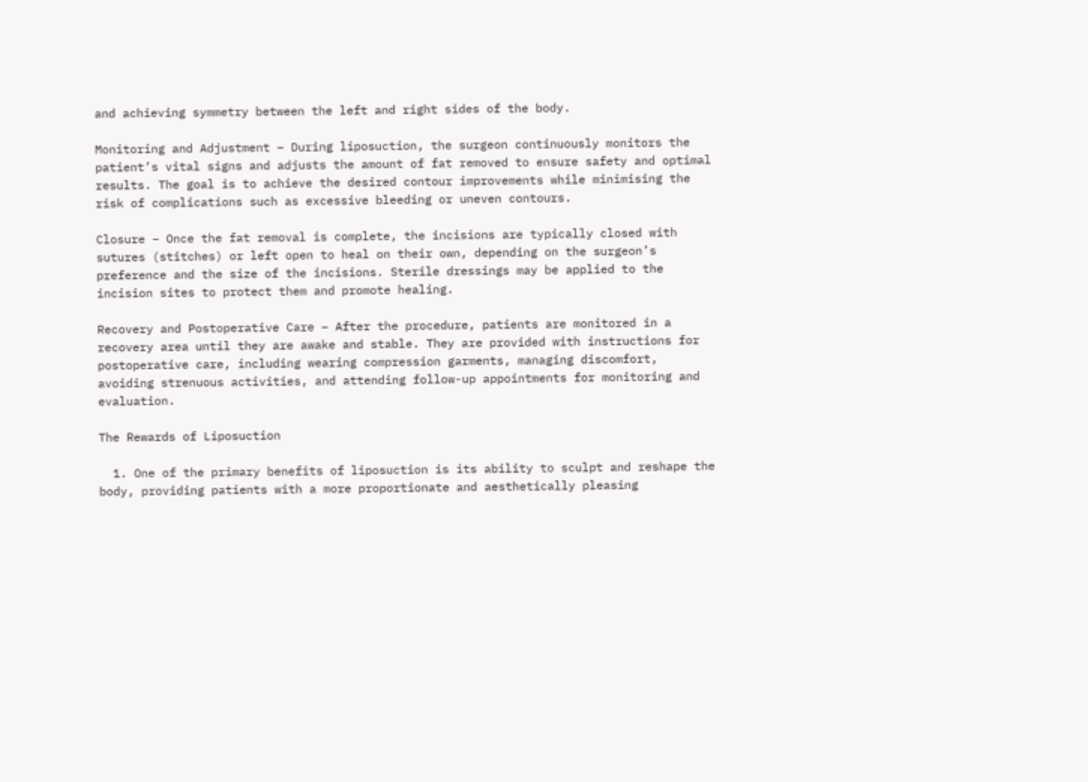and achieving symmetry between the left and right sides of the body.

Monitoring and Adjustment – During liposuction, the surgeon continuously monitors the patient’s vital signs and adjusts the amount of fat removed to ensure safety and optimal results. The goal is to achieve the desired contour improvements while minimising the risk of complications such as excessive bleeding or uneven contours.

Closure – Once the fat removal is complete, the incisions are typically closed with sutures (stitches) or left open to heal on their own, depending on the surgeon’s preference and the size of the incisions. Sterile dressings may be applied to the incision sites to protect them and promote healing.

Recovery and Postoperative Care – After the procedure, patients are monitored in a recovery area until they are awake and stable. They are provided with instructions for postoperative care, including wearing compression garments, managing discomfort, avoiding strenuous activities, and attending follow-up appointments for monitoring and evaluation.

The Rewards of Liposuction

  1. One of the primary benefits of liposuction is its ability to sculpt and reshape the body, providing patients with a more proportionate and aesthetically pleasing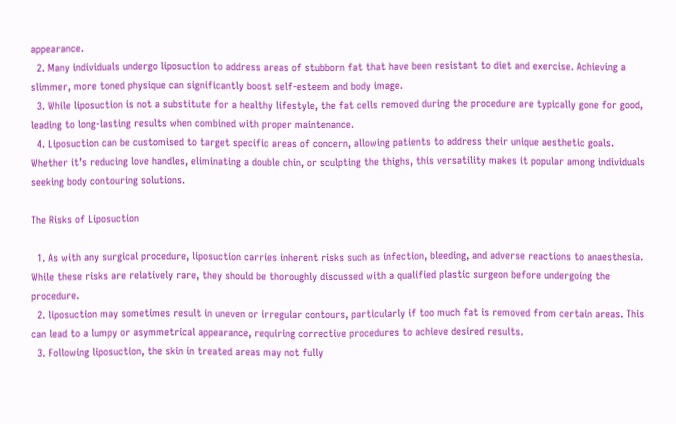appearance.
  2. Many individuals undergo liposuction to address areas of stubborn fat that have been resistant to diet and exercise. Achieving a slimmer, more toned physique can significantly boost self-esteem and body image.
  3. While liposuction is not a substitute for a healthy lifestyle, the fat cells removed during the procedure are typically gone for good, leading to long-lasting results when combined with proper maintenance.
  4. Liposuction can be customised to target specific areas of concern, allowing patients to address their unique aesthetic goals. Whether it’s reducing love handles, eliminating a double chin, or sculpting the thighs, this versatility makes it popular among individuals seeking body contouring solutions.

The Risks of Liposuction

  1. As with any surgical procedure, liposuction carries inherent risks such as infection, bleeding, and adverse reactions to anaesthesia. While these risks are relatively rare, they should be thoroughly discussed with a qualified plastic surgeon before undergoing the procedure.
  2. liposuction may sometimes result in uneven or irregular contours, particularly if too much fat is removed from certain areas. This can lead to a lumpy or asymmetrical appearance, requiring corrective procedures to achieve desired results.
  3. Following liposuction, the skin in treated areas may not fully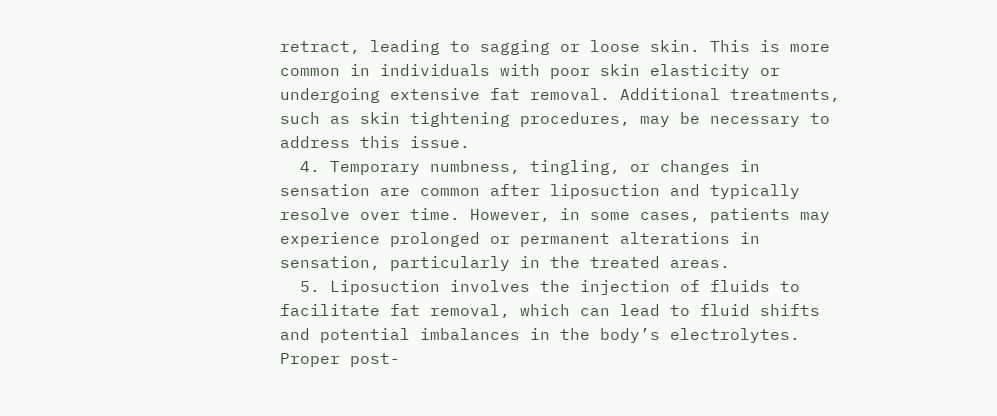retract, leading to sagging or loose skin. This is more common in individuals with poor skin elasticity or undergoing extensive fat removal. Additional treatments, such as skin tightening procedures, may be necessary to address this issue.
  4. Temporary numbness, tingling, or changes in sensation are common after liposuction and typically resolve over time. However, in some cases, patients may experience prolonged or permanent alterations in sensation, particularly in the treated areas.
  5. Liposuction involves the injection of fluids to facilitate fat removal, which can lead to fluid shifts and potential imbalances in the body’s electrolytes. Proper post-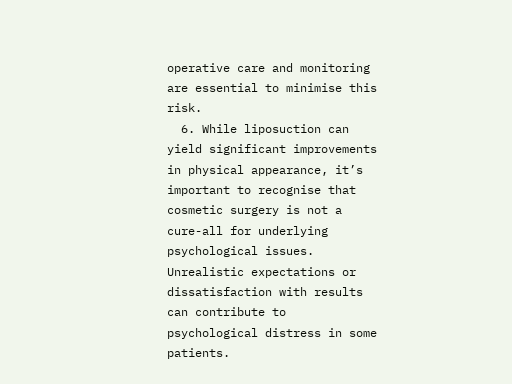operative care and monitoring are essential to minimise this risk.
  6. While liposuction can yield significant improvements in physical appearance, it’s important to recognise that cosmetic surgery is not a cure-all for underlying psychological issues. Unrealistic expectations or dissatisfaction with results can contribute to psychological distress in some patients.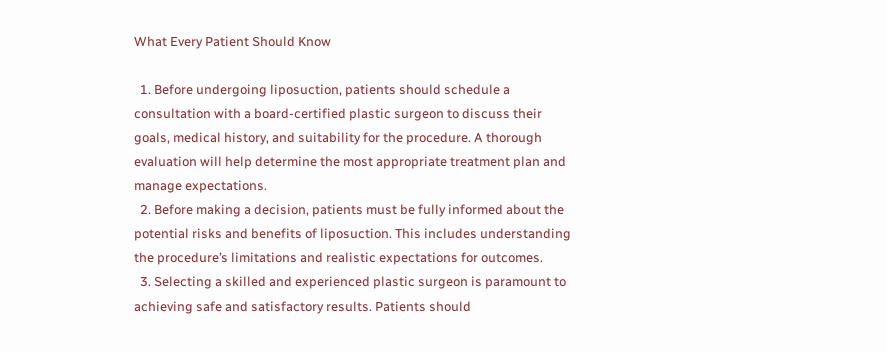What Every Patient Should Know

  1. Before undergoing liposuction, patients should schedule a consultation with a board-certified plastic surgeon to discuss their goals, medical history, and suitability for the procedure. A thorough evaluation will help determine the most appropriate treatment plan and manage expectations.
  2. Before making a decision, patients must be fully informed about the potential risks and benefits of liposuction. This includes understanding the procedure’s limitations and realistic expectations for outcomes.
  3. Selecting a skilled and experienced plastic surgeon is paramount to achieving safe and satisfactory results. Patients should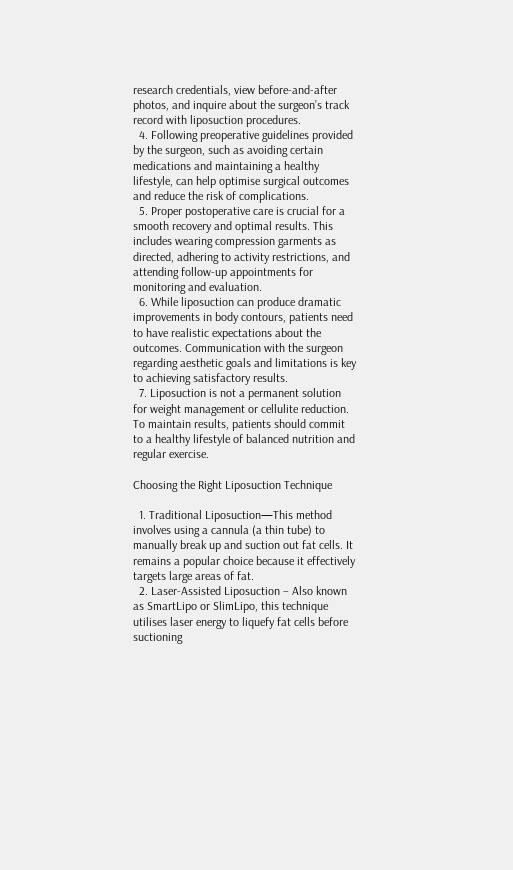research credentials, view before-and-after photos, and inquire about the surgeon’s track record with liposuction procedures.
  4. Following preoperative guidelines provided by the surgeon, such as avoiding certain medications and maintaining a healthy lifestyle, can help optimise surgical outcomes and reduce the risk of complications.
  5. Proper postoperative care is crucial for a smooth recovery and optimal results. This includes wearing compression garments as directed, adhering to activity restrictions, and attending follow-up appointments for monitoring and evaluation.
  6. While liposuction can produce dramatic improvements in body contours, patients need to have realistic expectations about the outcomes. Communication with the surgeon regarding aesthetic goals and limitations is key to achieving satisfactory results.
  7. Liposuction is not a permanent solution for weight management or cellulite reduction. To maintain results, patients should commit to a healthy lifestyle of balanced nutrition and regular exercise.

Choosing the Right Liposuction Technique

  1. Traditional Liposuction—This method involves using a cannula (a thin tube) to manually break up and suction out fat cells. It remains a popular choice because it effectively targets large areas of fat.
  2. Laser-Assisted Liposuction – Also known as SmartLipo or SlimLipo, this technique utilises laser energy to liquefy fat cells before suctioning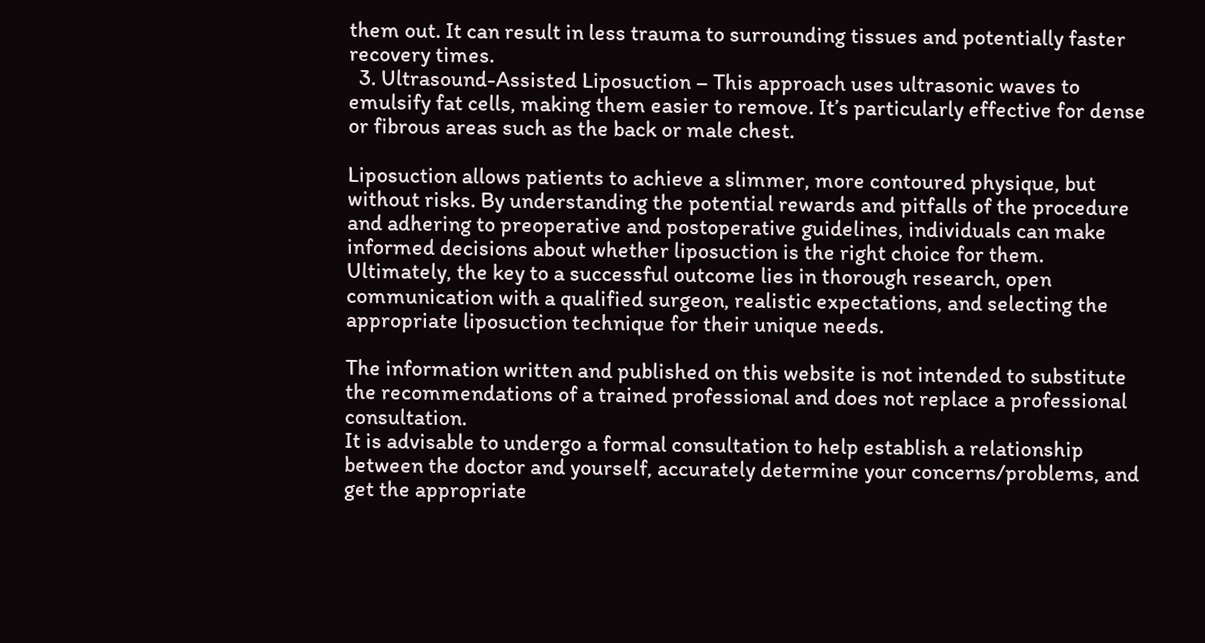them out. It can result in less trauma to surrounding tissues and potentially faster recovery times.
  3. Ultrasound-Assisted Liposuction – This approach uses ultrasonic waves to emulsify fat cells, making them easier to remove. It’s particularly effective for dense or fibrous areas such as the back or male chest.

Liposuction allows patients to achieve a slimmer, more contoured physique, but without risks. By understanding the potential rewards and pitfalls of the procedure and adhering to preoperative and postoperative guidelines, individuals can make informed decisions about whether liposuction is the right choice for them. Ultimately, the key to a successful outcome lies in thorough research, open communication with a qualified surgeon, realistic expectations, and selecting the appropriate liposuction technique for their unique needs.

The information written and published on this website is not intended to substitute the recommendations of a trained professional and does not replace a professional consultation.
It is advisable to undergo a formal consultation to help establish a relationship between the doctor and yourself, accurately determine your concerns/problems, and get the appropriate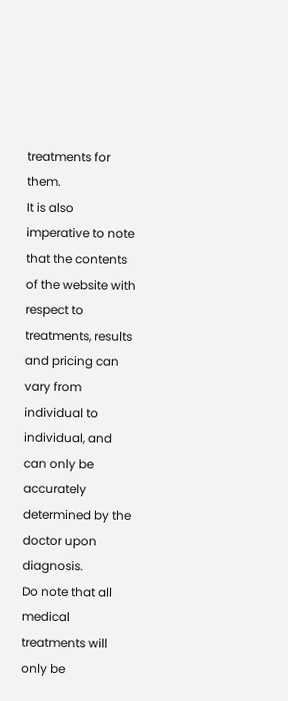treatments for them.
It is also imperative to note that the contents of the website with respect to treatments, results and pricing can vary from individual to individual, and can only be accurately determined by the doctor upon diagnosis.
Do note that all medical treatments will only be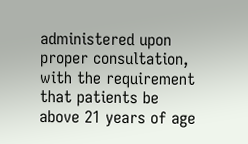administered upon proper consultation, with the requirement that patients be above 21 years of age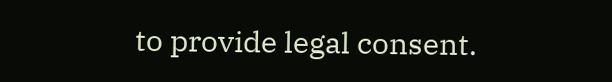to provide legal consent.